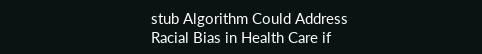stub Algorithm Could Address Racial Bias in Health Care if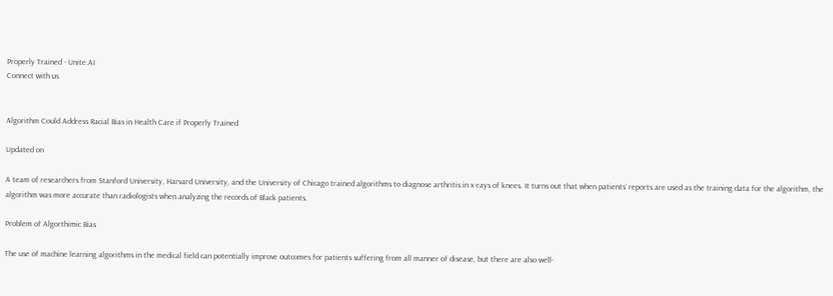Properly Trained - Unite.AI
Connect with us


Algorithm Could Address Racial Bias in Health Care if Properly Trained

Updated on

A team of researchers from Stanford University, Harvard University, and the University of Chicago trained algorithms to diagnose arthritis in x-rays of knees. It turns out that when patients’ reports are used as the training data for the algorithm, the algorithm was more accurate than radiologists when analyzing the records of Black patients.

Problem of Algorthimic Bias

The use of machine learning algorithms in the medical field can potentially improve outcomes for patients suffering from all manner of disease, but there are also well-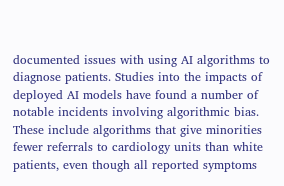documented issues with using AI algorithms to diagnose patients. Studies into the impacts of deployed AI models have found a number of notable incidents involving algorithmic bias. These include algorithms that give minorities fewer referrals to cardiology units than white patients, even though all reported symptoms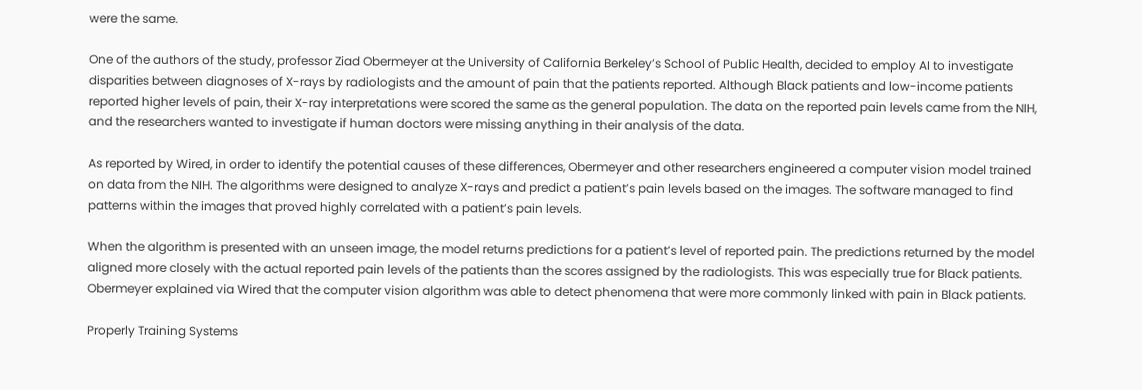were the same.

One of the authors of the study, professor Ziad Obermeyer at the University of California Berkeley’s School of Public Health, decided to employ AI to investigate disparities between diagnoses of X-rays by radiologists and the amount of pain that the patients reported. Although Black patients and low-income patients reported higher levels of pain, their X-ray interpretations were scored the same as the general population. The data on the reported pain levels came from the NIH, and the researchers wanted to investigate if human doctors were missing anything in their analysis of the data.

As reported by Wired, in order to identify the potential causes of these differences, Obermeyer and other researchers engineered a computer vision model trained on data from the NIH. The algorithms were designed to analyze X-rays and predict a patient’s pain levels based on the images. The software managed to find patterns within the images that proved highly correlated with a patient’s pain levels.

When the algorithm is presented with an unseen image, the model returns predictions for a patient’s level of reported pain. The predictions returned by the model aligned more closely with the actual reported pain levels of the patients than the scores assigned by the radiologists. This was especially true for Black patients. Obermeyer explained via Wired that the computer vision algorithm was able to detect phenomena that were more commonly linked with pain in Black patients.

Properly Training Systems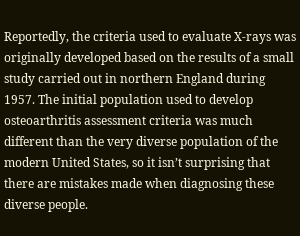Reportedly, the criteria used to evaluate X-rays was originally developed based on the results of a small study carried out in northern England during 1957. The initial population used to develop osteoarthritis assessment criteria was much different than the very diverse population of the modern United States, so it isn’t surprising that there are mistakes made when diagnosing these diverse people.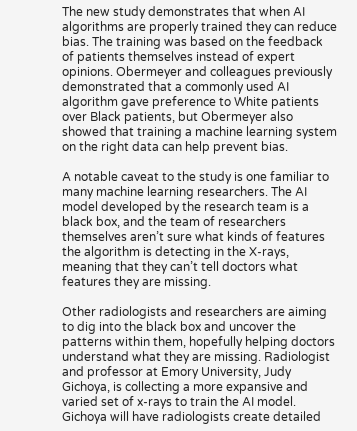The new study demonstrates that when AI algorithms are properly trained they can reduce bias. The training was based on the feedback of patients themselves instead of expert opinions. Obermeyer and colleagues previously demonstrated that a commonly used AI algorithm gave preference to White patients over Black patients, but Obermeyer also showed that training a machine learning system on the right data can help prevent bias.

A notable caveat to the study is one familiar to many machine learning researchers. The AI model developed by the research team is a black box, and the team of researchers themselves aren’t sure what kinds of features the algorithm is detecting in the X-rays, meaning that they can’t tell doctors what features they are missing.

Other radiologists and researchers are aiming to dig into the black box and uncover the patterns within them, hopefully helping doctors understand what they are missing. Radiologist and professor at Emory University, Judy Gichoya, is collecting a more expansive and varied set of x-rays to train the AI model. Gichoya will have radiologists create detailed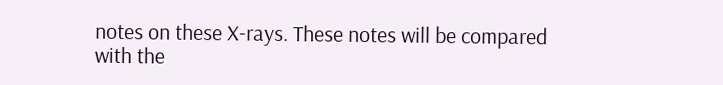notes on these X-rays. These notes will be compared with the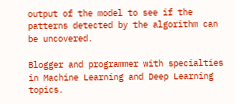output of the model to see if the patterns detected by the algorithm can be uncovered.

Blogger and programmer with specialties in Machine Learning and Deep Learning topics.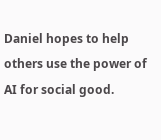Daniel hopes to help others use the power of AI for social good.